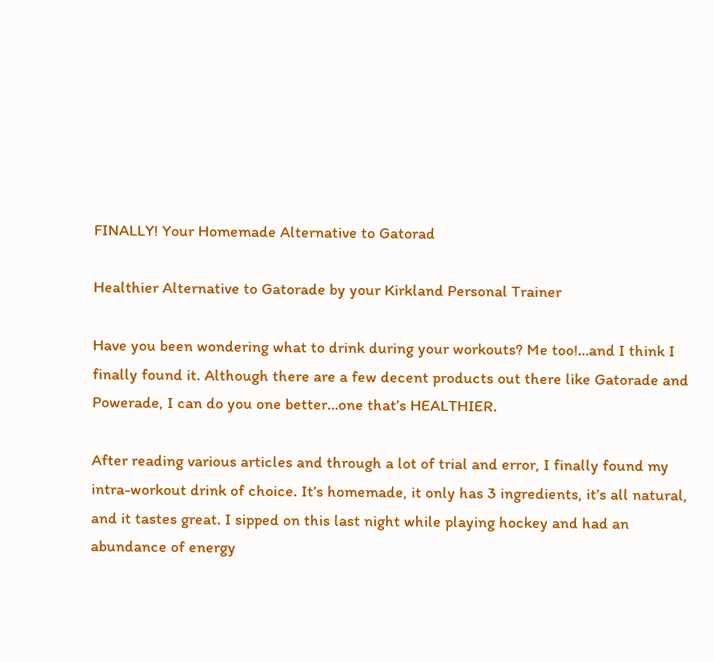FINALLY! Your Homemade Alternative to Gatorad

Healthier Alternative to Gatorade by your Kirkland Personal Trainer

Have you been wondering what to drink during your workouts? Me too!…and I think I finally found it. Although there are a few decent products out there like Gatorade and Powerade, I can do you one better…one that’s HEALTHIER.

After reading various articles and through a lot of trial and error, I finally found my intra-workout drink of choice. It’s homemade, it only has 3 ingredients, it’s all natural, and it tastes great. I sipped on this last night while playing hockey and had an abundance of energy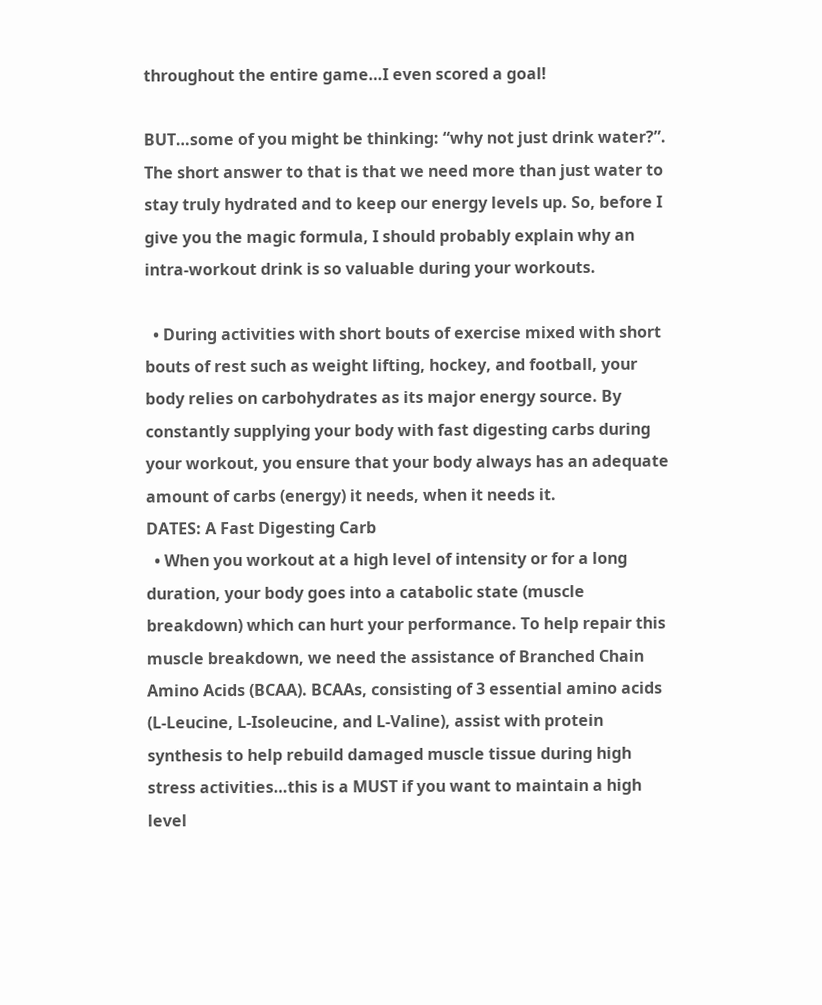throughout the entire game…I even scored a goal!

BUT…some of you might be thinking: “why not just drink water?”. The short answer to that is that we need more than just water to stay truly hydrated and to keep our energy levels up. So, before I give you the magic formula, I should probably explain why an intra-workout drink is so valuable during your workouts.

  • During activities with short bouts of exercise mixed with short bouts of rest such as weight lifting, hockey, and football, your body relies on carbohydrates as its major energy source. By constantly supplying your body with fast digesting carbs during your workout, you ensure that your body always has an adequate amount of carbs (energy) it needs, when it needs it.
DATES: A Fast Digesting Carb
  • When you workout at a high level of intensity or for a long duration, your body goes into a catabolic state (muscle breakdown) which can hurt your performance. To help repair this muscle breakdown, we need the assistance of Branched Chain Amino Acids (BCAA). BCAAs, consisting of 3 essential amino acids (L-Leucine, L-Isoleucine, and L-Valine), assist with protein synthesis to help rebuild damaged muscle tissue during high stress activities…this is a MUST if you want to maintain a high level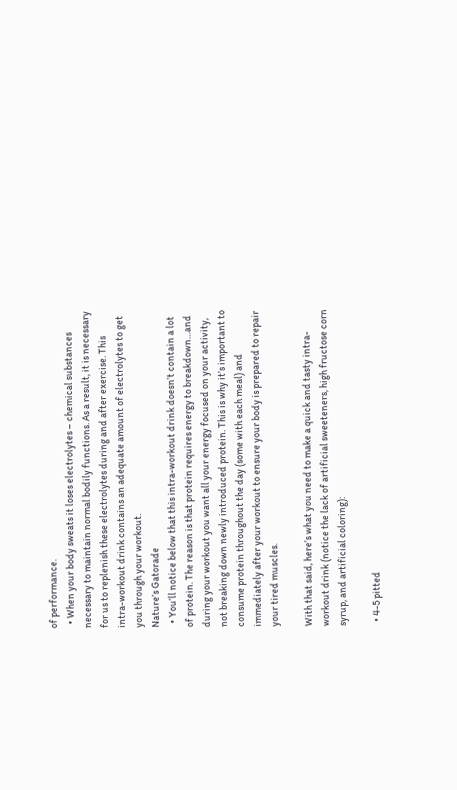of performance.
  • When your body sweats it loses electrolytes – chemical substances necessary to maintain normal bodily functions. As a result, it is necessary for us to replenish these electrolytes during and after exercise. This intra-workout drink contains an adequate amount of electrolytes to get you through your workout.
Nature’s Gatorade
  • You’ll notice below that this intra-workout drink doesn’t contain a lot of protein. The reason is that protein requires energy to breakdown…and during your workout you want all your energy focused on your activity, not breaking down newly introduced protein. This is why it’s important to consume protein throughout the day (some with each meal) and immediately after your workout to ensure your body is prepared to repair your tired muscles.

With that said, here’s what you need to make a quick and tasty intra-workout drink (notice the lack of artificial sweeteners, high fructose corn syrup, and artificial coloring):

  • 4-5 pitted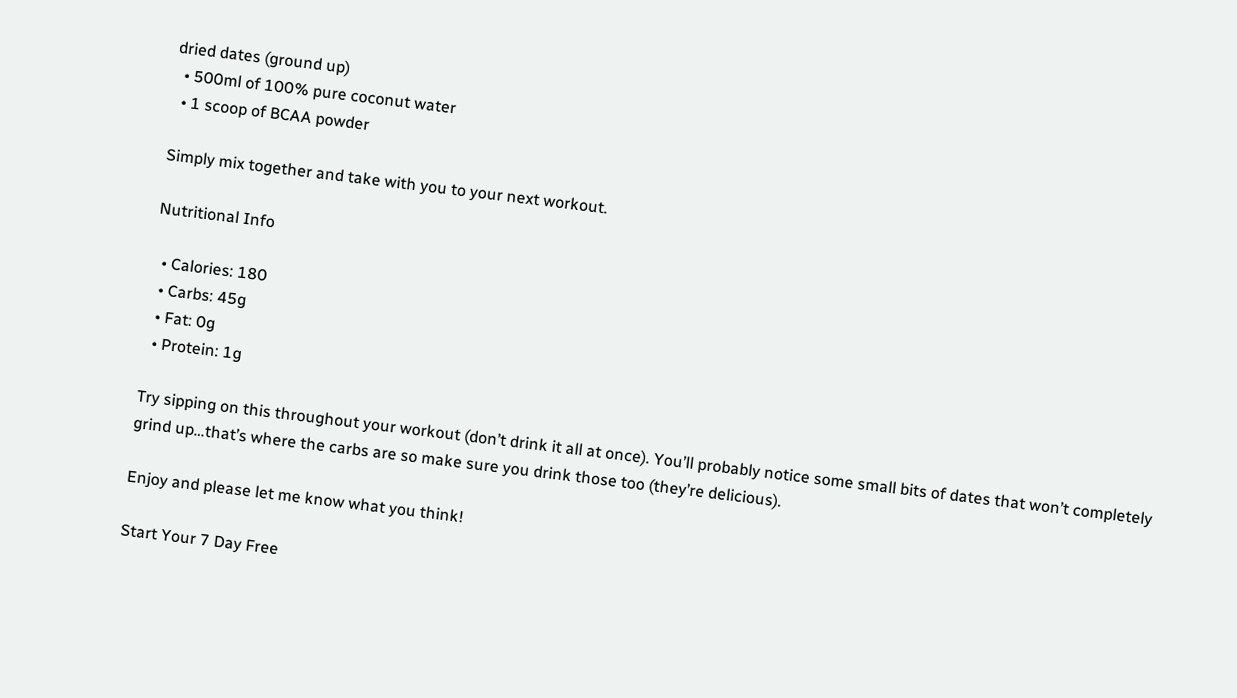dried dates (ground up)
  • 500ml of 100% pure coconut water
  • 1 scoop of BCAA powder

Simply mix together and take with you to your next workout.

Nutritional Info

  • Calories: 180
  • Carbs: 45g
  • Fat: 0g
  • Protein: 1g

Try sipping on this throughout your workout (don’t drink it all at once). You’ll probably notice some small bits of dates that won’t completely grind up…that’s where the carbs are so make sure you drink those too (they’re delicious).

Enjoy and please let me know what you think!

Start Your 7 Day Free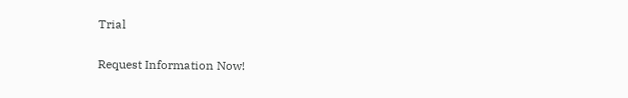Trial

Request Information Now!